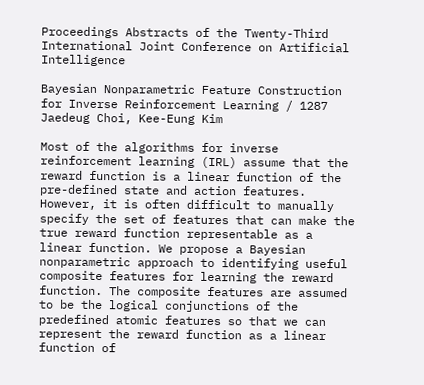Proceedings Abstracts of the Twenty-Third International Joint Conference on Artificial Intelligence

Bayesian Nonparametric Feature Construction for Inverse Reinforcement Learning / 1287
Jaedeug Choi, Kee-Eung Kim

Most of the algorithms for inverse reinforcement learning (IRL) assume that the reward function is a linear function of the pre-defined state and action features. However, it is often difficult to manually specify the set of features that can make the true reward function representable as a linear function. We propose a Bayesian nonparametric approach to identifying useful composite features for learning the reward function. The composite features are assumed to be the logical conjunctions of the predefined atomic features so that we can represent the reward function as a linear function of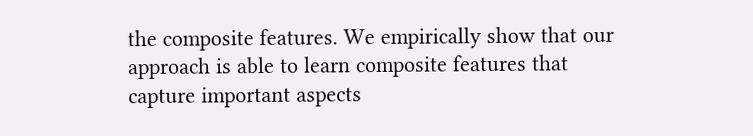the composite features. We empirically show that our approach is able to learn composite features that capture important aspects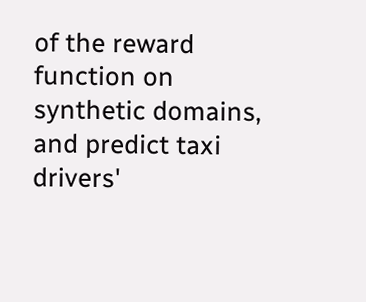of the reward function on synthetic domains, and predict taxi drivers'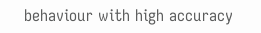behaviour with high accuracy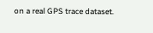on a real GPS trace dataset.